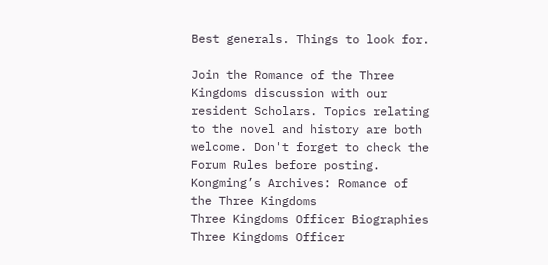Best generals. Things to look for.

Join the Romance of the Three Kingdoms discussion with our resident Scholars. Topics relating to the novel and history are both welcome. Don't forget to check the Forum Rules before posting.
Kongming’s Archives: Romance of the Three Kingdoms
Three Kingdoms Officer Biographies
Three Kingdoms Officer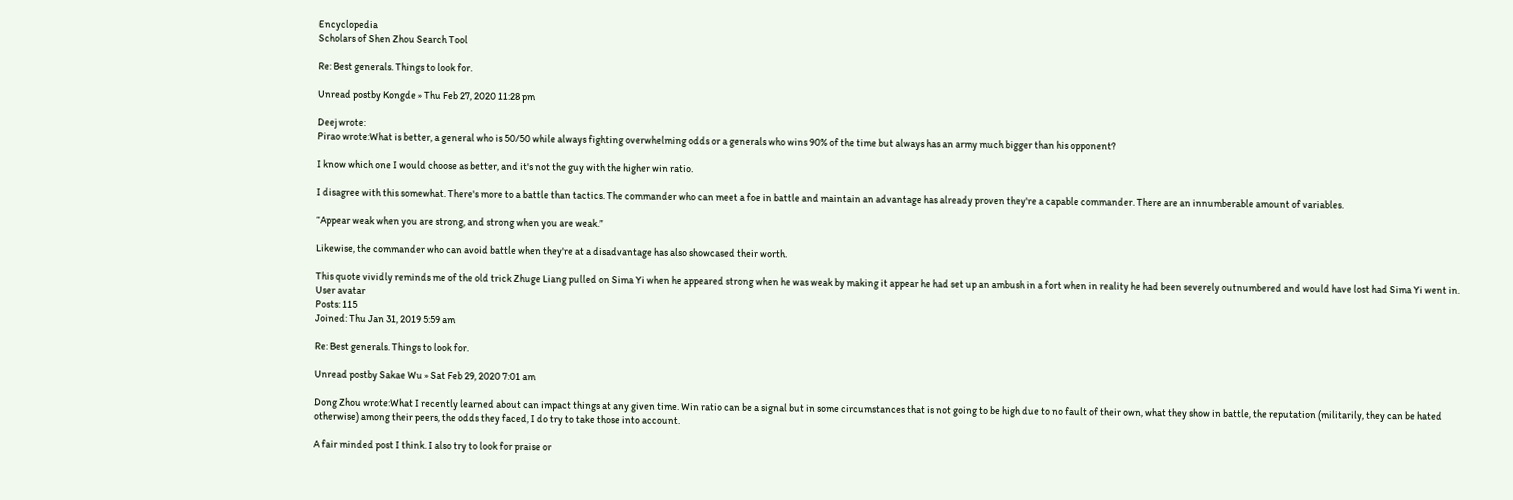Encyclopedia
Scholars of Shen Zhou Search Tool

Re: Best generals. Things to look for.

Unread postby Kongde » Thu Feb 27, 2020 11:28 pm

Deej wrote:
Pirao wrote:What is better, a general who is 50/50 while always fighting overwhelming odds or a generals who wins 90% of the time but always has an army much bigger than his opponent?

I know which one I would choose as better, and it's not the guy with the higher win ratio.

I disagree with this somewhat. There's more to a battle than tactics. The commander who can meet a foe in battle and maintain an advantage has already proven they're a capable commander. There are an innumberable amount of variables.

“Appear weak when you are strong, and strong when you are weak.”

Likewise, the commander who can avoid battle when they're at a disadvantage has also showcased their worth.

This quote vividly reminds me of the old trick Zhuge Liang pulled on Sima Yi when he appeared strong when he was weak by making it appear he had set up an ambush in a fort when in reality he had been severely outnumbered and would have lost had Sima Yi went in.
User avatar
Posts: 115
Joined: Thu Jan 31, 2019 5:59 am

Re: Best generals. Things to look for.

Unread postby Sakae Wu » Sat Feb 29, 2020 7:01 am

Dong Zhou wrote:What I recently learned about can impact things at any given time. Win ratio can be a signal but in some circumstances that is not going to be high due to no fault of their own, what they show in battle, the reputation (militarily, they can be hated otherwise) among their peers, the odds they faced, I do try to take those into account.

A fair minded post I think. I also try to look for praise or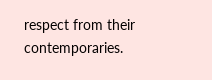respect from their contemporaries.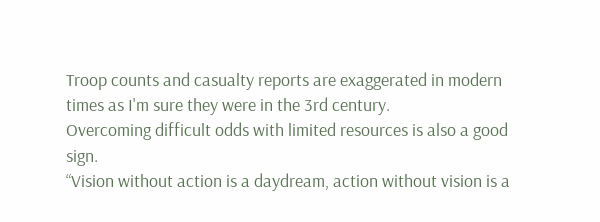Troop counts and casualty reports are exaggerated in modern times as I'm sure they were in the 3rd century.
Overcoming difficult odds with limited resources is also a good sign.
“Vision without action is a daydream, action without vision is a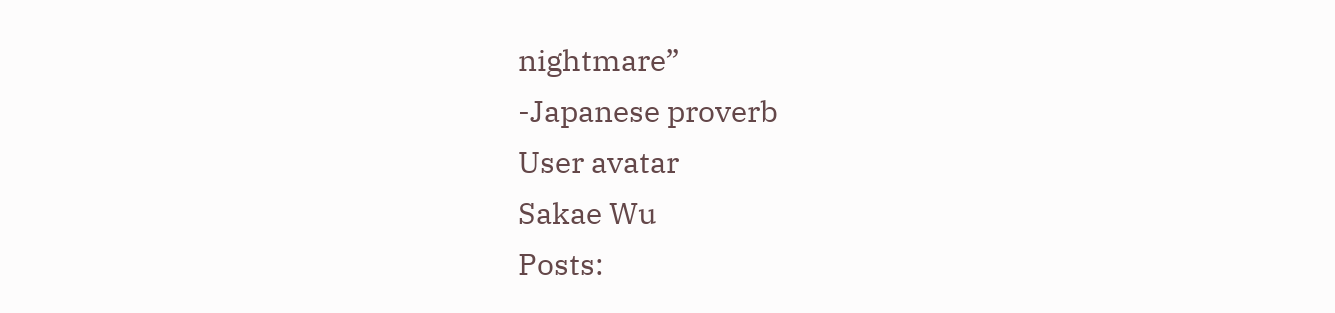nightmare”
-Japanese proverb
User avatar
Sakae Wu
Posts: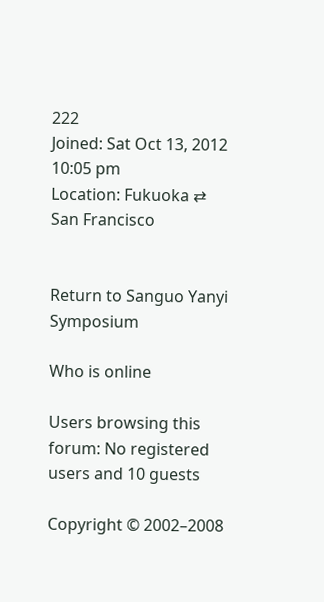222
Joined: Sat Oct 13, 2012 10:05 pm
Location: Fukuoka ⇄ San Francisco


Return to Sanguo Yanyi Symposium

Who is online

Users browsing this forum: No registered users and 10 guests

Copyright © 2002–2008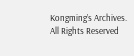Kongming’s Archives. All Rights Reserved